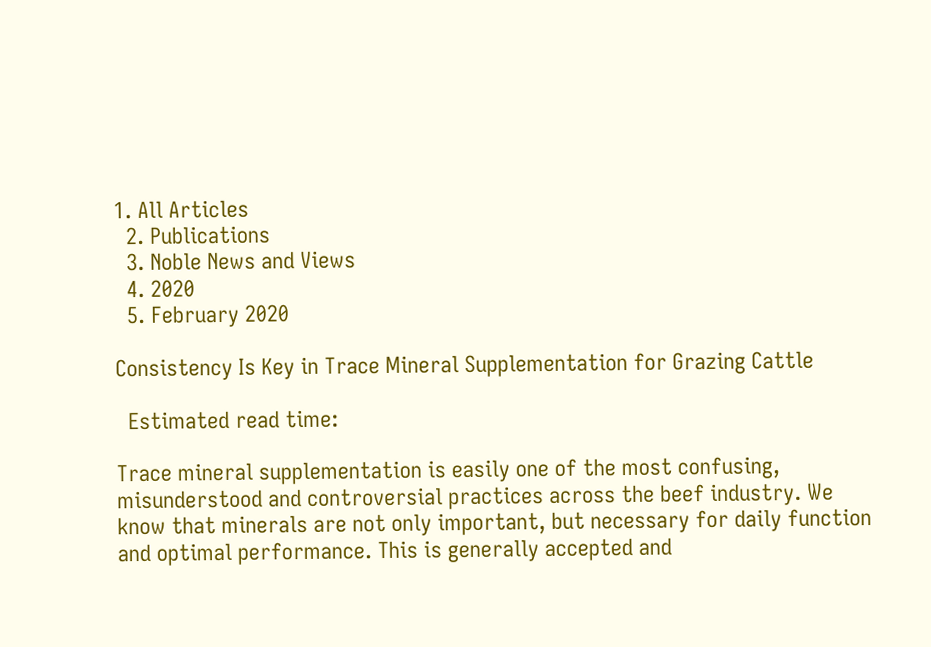1. All Articles
  2. Publications
  3. Noble News and Views
  4. 2020
  5. February 2020

Consistency Is Key in Trace Mineral Supplementation for Grazing Cattle

  Estimated read time:

Trace mineral supplementation is easily one of the most confusing, misunderstood and controversial practices across the beef industry. We know that minerals are not only important, but necessary for daily function and optimal performance. This is generally accepted and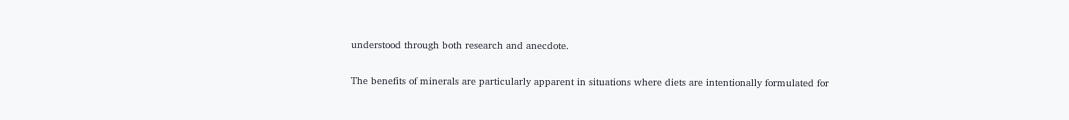understood through both research and anecdote.

The benefits of minerals are particularly apparent in situations where diets are intentionally formulated for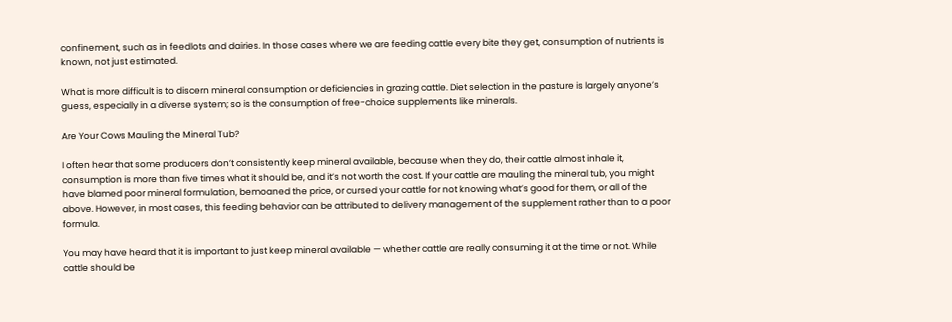confinement, such as in feedlots and dairies. In those cases where we are feeding cattle every bite they get, consumption of nutrients is known, not just estimated.

What is more difficult is to discern mineral consumption or deficiencies in grazing cattle. Diet selection in the pasture is largely anyone’s guess, especially in a diverse system; so is the consumption of free-choice supplements like minerals.

Are Your Cows Mauling the Mineral Tub?

I often hear that some producers don’t consistently keep mineral available, because when they do, their cattle almost inhale it, consumption is more than five times what it should be, and it’s not worth the cost. If your cattle are mauling the mineral tub, you might have blamed poor mineral formulation, bemoaned the price, or cursed your cattle for not knowing what’s good for them, or all of the above. However, in most cases, this feeding behavior can be attributed to delivery management of the supplement rather than to a poor formula.

You may have heard that it is important to just keep mineral available — whether cattle are really consuming it at the time or not. While cattle should be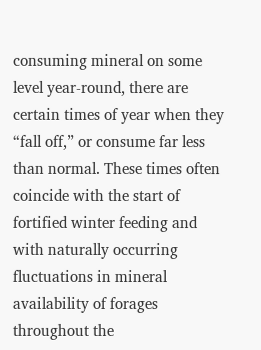consuming mineral on some level year-round, there are certain times of year when they “fall off,” or consume far less than normal. These times often coincide with the start of fortified winter feeding and with naturally occurring fluctuations in mineral availability of forages throughout the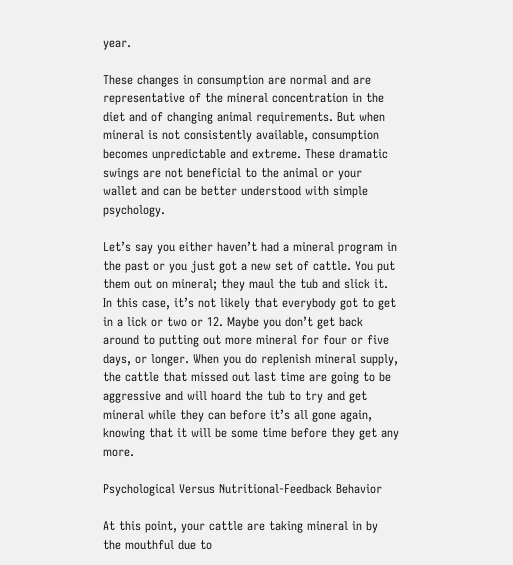year.

These changes in consumption are normal and are representative of the mineral concentration in the diet and of changing animal requirements. But when mineral is not consistently available, consumption becomes unpredictable and extreme. These dramatic swings are not beneficial to the animal or your wallet and can be better understood with simple psychology.

Let’s say you either haven’t had a mineral program in the past or you just got a new set of cattle. You put them out on mineral; they maul the tub and slick it. In this case, it’s not likely that everybody got to get in a lick or two or 12. Maybe you don’t get back around to putting out more mineral for four or five days, or longer. When you do replenish mineral supply, the cattle that missed out last time are going to be aggressive and will hoard the tub to try and get mineral while they can before it’s all gone again, knowing that it will be some time before they get any more.

Psychological Versus Nutritional-Feedback Behavior

At this point, your cattle are taking mineral in by the mouthful due to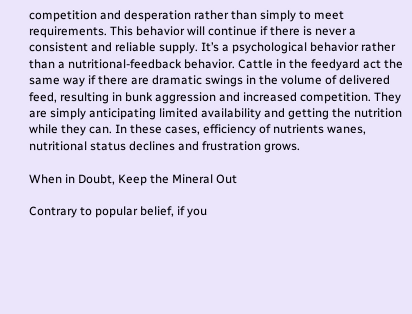competition and desperation rather than simply to meet requirements. This behavior will continue if there is never a consistent and reliable supply. It’s a psychological behavior rather than a nutritional-feedback behavior. Cattle in the feedyard act the same way if there are dramatic swings in the volume of delivered feed, resulting in bunk aggression and increased competition. They are simply anticipating limited availability and getting the nutrition while they can. In these cases, efficiency of nutrients wanes, nutritional status declines and frustration grows.

When in Doubt, Keep the Mineral Out

Contrary to popular belief, if you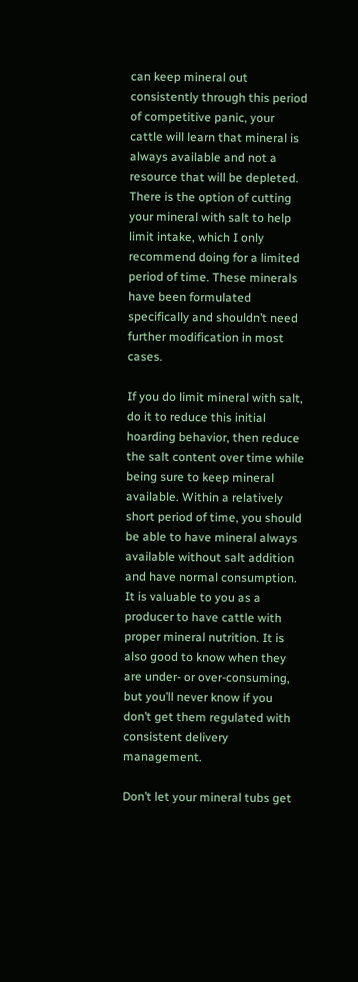can keep mineral out consistently through this period of competitive panic, your cattle will learn that mineral is always available and not a resource that will be depleted. There is the option of cutting your mineral with salt to help limit intake, which I only recommend doing for a limited period of time. These minerals have been formulated specifically and shouldn’t need further modification in most cases.

If you do limit mineral with salt, do it to reduce this initial hoarding behavior, then reduce the salt content over time while being sure to keep mineral available. Within a relatively short period of time, you should be able to have mineral always available without salt addition and have normal consumption. It is valuable to you as a producer to have cattle with proper mineral nutrition. It is also good to know when they are under- or over-consuming, but you’ll never know if you don’t get them regulated with consistent delivery management.

Don’t let your mineral tubs get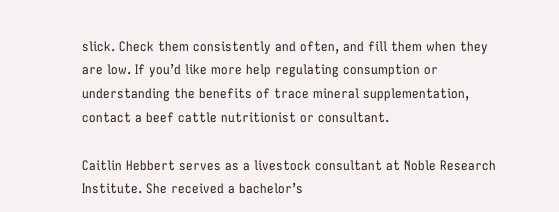slick. Check them consistently and often, and fill them when they are low. If you’d like more help regulating consumption or understanding the benefits of trace mineral supplementation, contact a beef cattle nutritionist or consultant.

Caitlin Hebbert serves as a livestock consultant at Noble Research Institute. She received a bachelor’s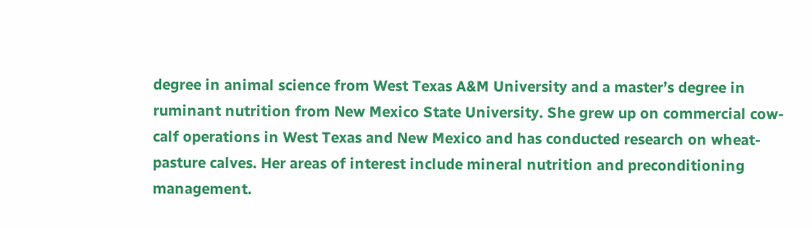degree in animal science from West Texas A&M University and a master’s degree in ruminant nutrition from New Mexico State University. She grew up on commercial cow-calf operations in West Texas and New Mexico and has conducted research on wheat-pasture calves. Her areas of interest include mineral nutrition and preconditioning management.